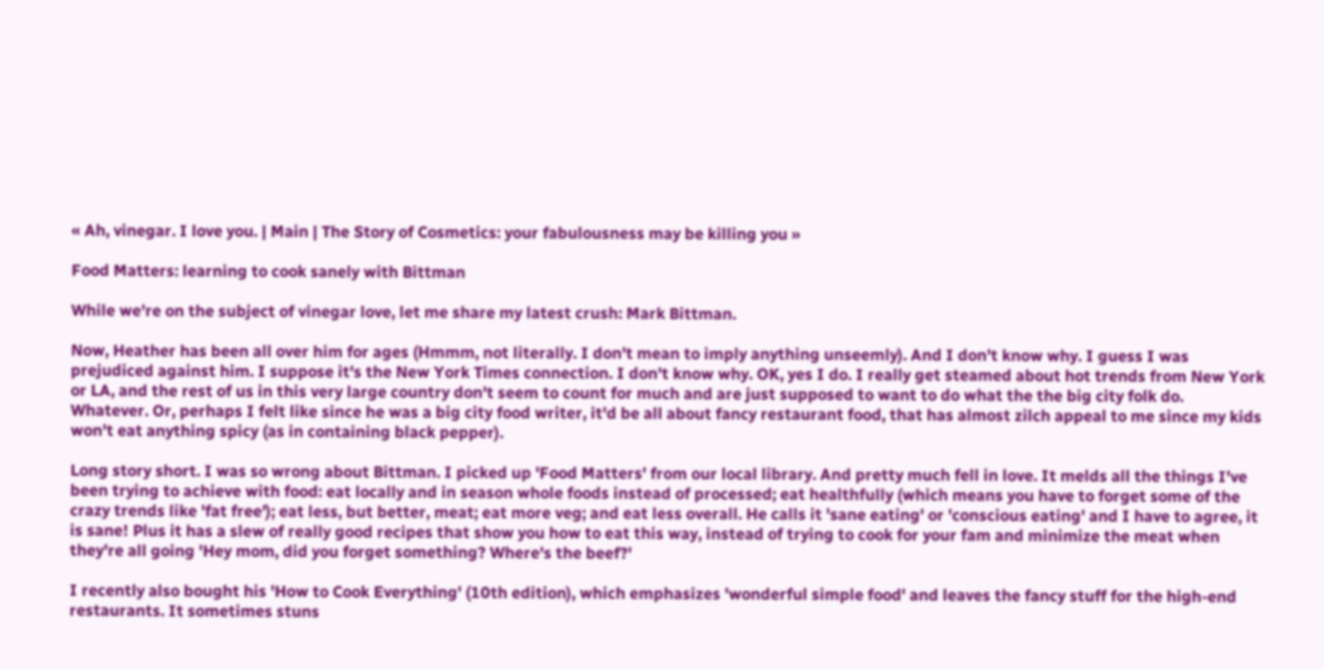« Ah, vinegar. I love you. | Main | The Story of Cosmetics: your fabulousness may be killing you »

Food Matters: learning to cook sanely with Bittman

While we're on the subject of vinegar love, let me share my latest crush: Mark Bittman.

Now, Heather has been all over him for ages (Hmmm, not literally. I don't mean to imply anything unseemly). And I don't know why. I guess I was prejudiced against him. I suppose it's the New York Times connection. I don't know why. OK, yes I do. I really get steamed about hot trends from New York or LA, and the rest of us in this very large country don't seem to count for much and are just supposed to want to do what the the big city folk do. Whatever. Or, perhaps I felt like since he was a big city food writer, it'd be all about fancy restaurant food, that has almost zilch appeal to me since my kids won't eat anything spicy (as in containing black pepper).

Long story short. I was so wrong about Bittman. I picked up 'Food Matters' from our local library. And pretty much fell in love. It melds all the things I've been trying to achieve with food: eat locally and in season whole foods instead of processed; eat healthfully (which means you have to forget some of the crazy trends like 'fat free'); eat less, but better, meat; eat more veg; and eat less overall. He calls it 'sane eating' or 'conscious eating' and I have to agree, it is sane! Plus it has a slew of really good recipes that show you how to eat this way, instead of trying to cook for your fam and minimize the meat when they're all going 'Hey mom, did you forget something? Where's the beef?'

I recently also bought his 'How to Cook Everything' (10th edition), which emphasizes 'wonderful simple food' and leaves the fancy stuff for the high-end restaurants. It sometimes stuns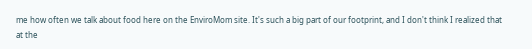me how often we talk about food here on the EnviroMom site. It's such a big part of our footprint, and I don't think I realized that at the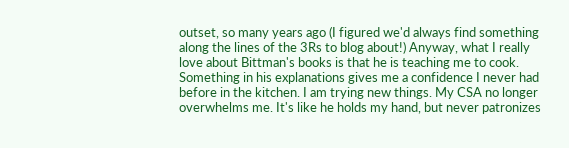outset, so many years ago (I figured we'd always find something along the lines of the 3Rs to blog about!) Anyway, what I really love about Bittman's books is that he is teaching me to cook. Something in his explanations gives me a confidence I never had before in the kitchen. I am trying new things. My CSA no longer overwhelms me. It's like he holds my hand, but never patronizes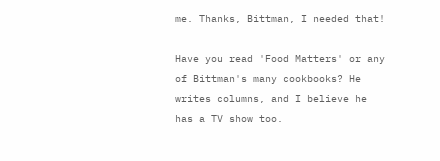me. Thanks, Bittman, I needed that!

Have you read 'Food Matters' or any of Bittman's many cookbooks? He writes columns, and I believe he has a TV show too.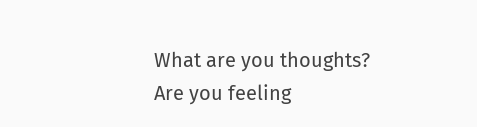What are you thoughts? Are you feeling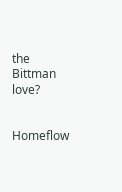the Bittman love?


Homeflow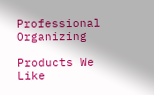Professional Organizing

Products We Like